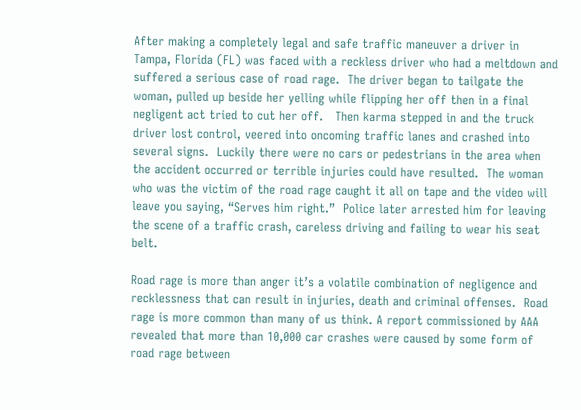After making a completely legal and safe traffic maneuver a driver in Tampa, Florida (FL) was faced with a reckless driver who had a meltdown and suffered a serious case of road rage.  The driver began to tailgate the woman, pulled up beside her yelling while flipping her off then in a final negligent act tried to cut her off.   Then karma stepped in and the truck driver lost control, veered into oncoming traffic lanes and crashed into several signs.  Luckily there were no cars or pedestrians in the area when the accident occurred or terrible injuries could have resulted.  The woman who was the victim of the road rage caught it all on tape and the video will leave you saying, “Serves him right.”  Police later arrested him for leaving the scene of a traffic crash, careless driving and failing to wear his seat belt.

Road rage is more than anger it’s a volatile combination of negligence and recklessness that can result in injuries, death and criminal offenses.  Road rage is more common than many of us think. A report commissioned by AAA revealed that more than 10,000 car crashes were caused by some form of road rage between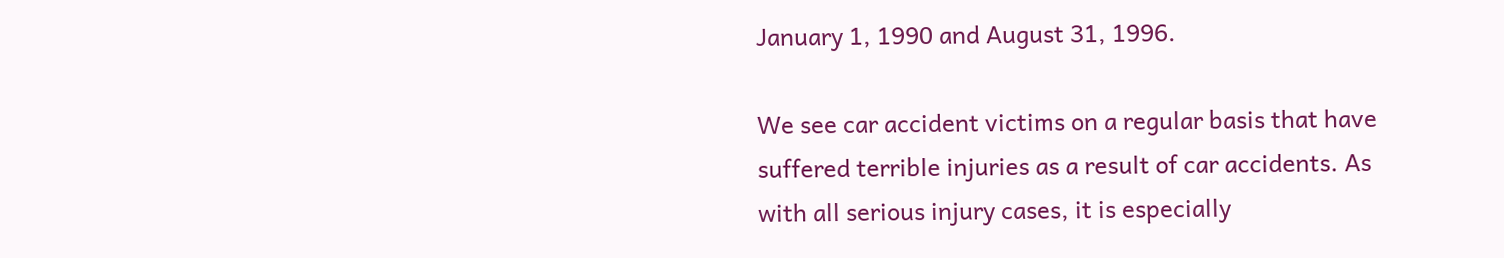January 1, 1990 and August 31, 1996.

We see car accident victims on a regular basis that have suffered terrible injuries as a result of car accidents. As with all serious injury cases, it is especially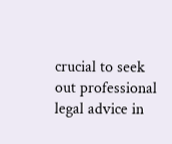crucial to seek out professional legal advice in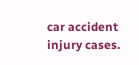car accident injury cases.